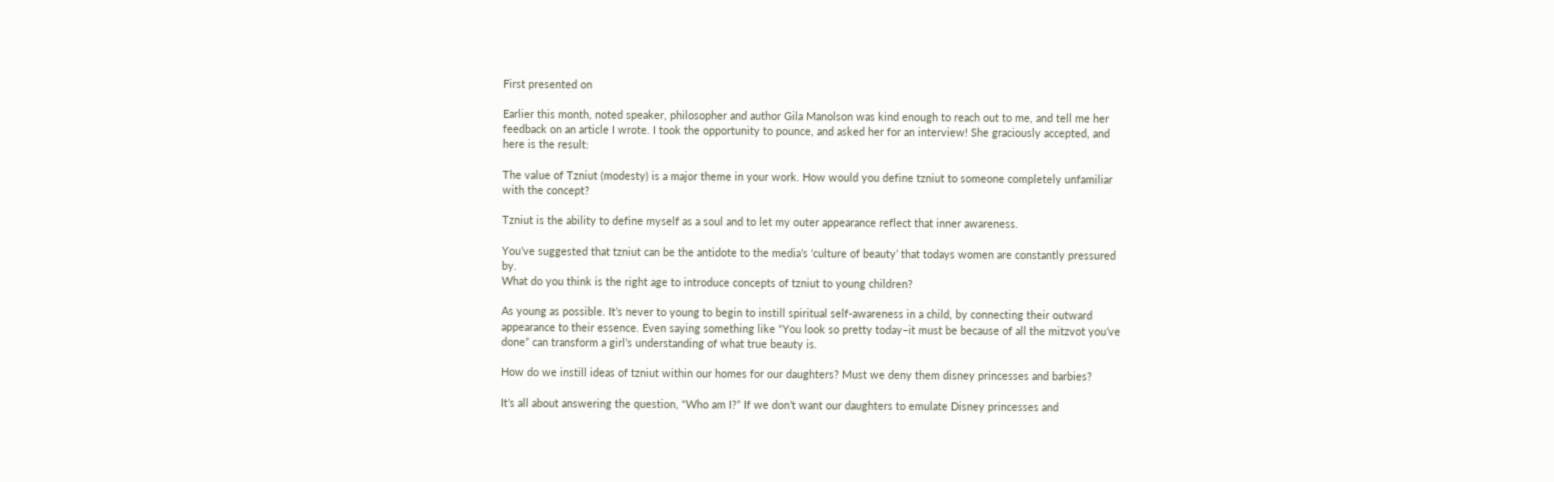First presented on

Earlier this month, noted speaker, philosopher and author Gila Manolson was kind enough to reach out to me, and tell me her feedback on an article I wrote. I took the opportunity to pounce, and asked her for an interview! She graciously accepted, and here is the result:

The value of Tzniut (modesty) is a major theme in your work. How would you define tzniut to someone completely unfamiliar with the concept?

Tzniut is the ability to define myself as a soul and to let my outer appearance reflect that inner awareness.

You’ve suggested that tzniut can be the antidote to the media’s ‘culture of beauty’ that todays women are constantly pressured by.
What do you think is the right age to introduce concepts of tzniut to young children?

As young as possible. It’s never to young to begin to instill spiritual self-awareness in a child, by connecting their outward appearance to their essence. Even saying something like “You look so pretty today–it must be because of all the mitzvot you’ve done” can transform a girl’s understanding of what true beauty is.

How do we instill ideas of tzniut within our homes for our daughters? Must we deny them disney princesses and barbies?

It’s all about answering the question, “Who am I?” If we don’t want our daughters to emulate Disney princesses and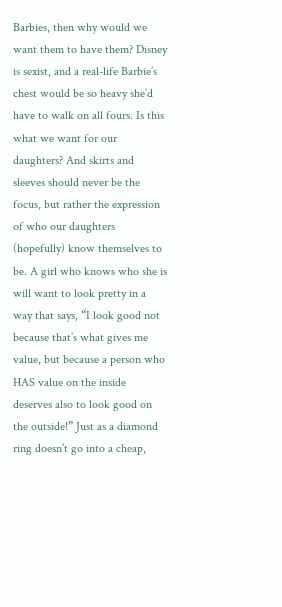Barbies, then why would we want them to have them? Disney is sexist, and a real-life Barbie’s chest would be so heavy she’d have to walk on all fours. Is this what we want for our daughters? And skirts and sleeves should never be the focus, but rather the expression of who our daughters (hopefully) know themselves to be. A girl who knows who she is will want to look pretty in a way that says, “I look good not because that’s what gives me value, but because a person who HAS value on the inside deserves also to look good on the outside!” Just as a diamond ring doesn’t go into a cheap,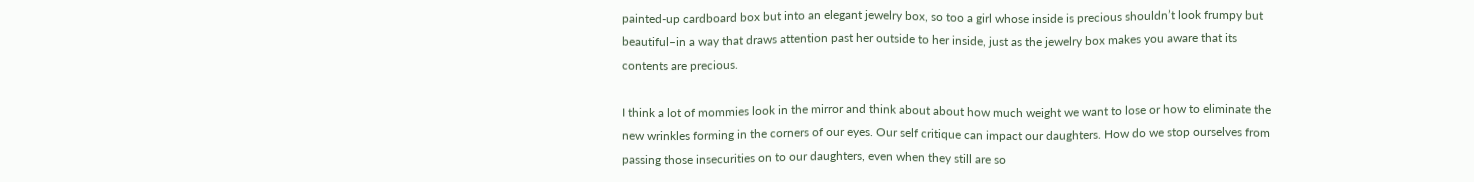painted-up cardboard box but into an elegant jewelry box, so too a girl whose inside is precious shouldn’t look frumpy but beautiful–in a way that draws attention past her outside to her inside, just as the jewelry box makes you aware that its contents are precious.

I think a lot of mommies look in the mirror and think about about how much weight we want to lose or how to eliminate the new wrinkles forming in the corners of our eyes. Our self critique can impact our daughters. How do we stop ourselves from passing those insecurities on to our daughters, even when they still are so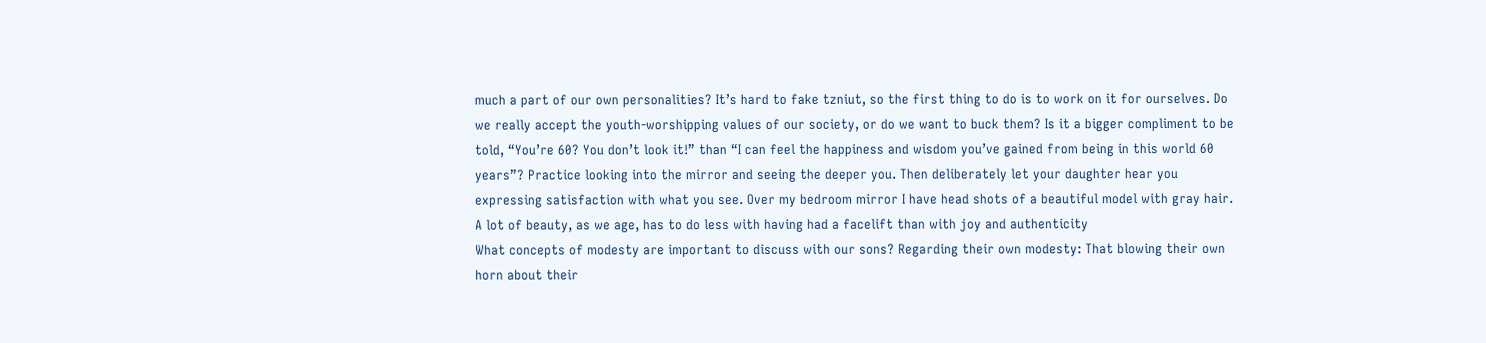much a part of our own personalities? It’s hard to fake tzniut, so the first thing to do is to work on it for ourselves. Do we really accept the youth-worshipping values of our society, or do we want to buck them? Is it a bigger compliment to be told, “You’re 60? You don’t look it!” than “I can feel the happiness and wisdom you’ve gained from being in this world 60 years”? Practice looking into the mirror and seeing the deeper you. Then deliberately let your daughter hear you expressing satisfaction with what you see. Over my bedroom mirror I have head shots of a beautiful model with gray hair. A lot of beauty, as we age, has to do less with having had a facelift than with joy and authenticity
What concepts of modesty are important to discuss with our sons? Regarding their own modesty: That blowing their own horn about their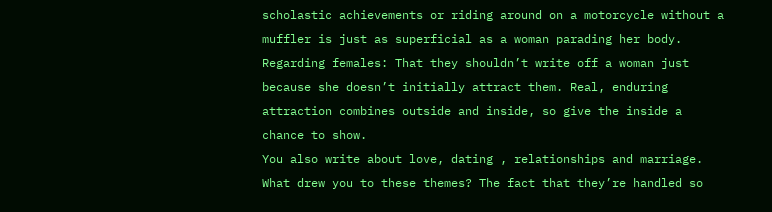scholastic achievements or riding around on a motorcycle without a muffler is just as superficial as a woman parading her body. Regarding females: That they shouldn’t write off a woman just because she doesn’t initially attract them. Real, enduring attraction combines outside and inside, so give the inside a chance to show.
You also write about love, dating , relationships and marriage. What drew you to these themes? The fact that they’re handled so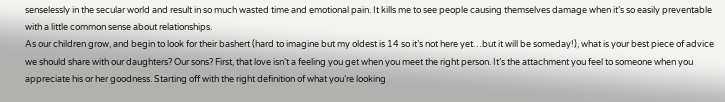senselessly in the secular world and result in so much wasted time and emotional pain. It kills me to see people causing themselves damage when it’s so easily preventable with a little common sense about relationships.
As our children grow, and begin to look for their bashert (hard to imagine but my oldest is 14 so it’s not here yet…but it will be someday!), what is your best piece of advice we should share with our daughters? Our sons? First, that love isn’t a feeling you get when you meet the right person. It’s the attachment you feel to someone when you appreciate his or her goodness. Starting off with the right definition of what you’re looking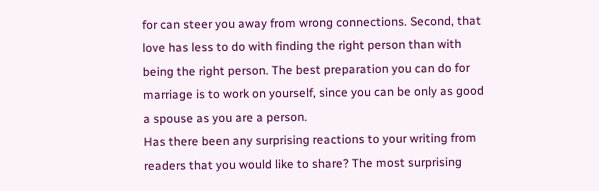for can steer you away from wrong connections. Second, that love has less to do with finding the right person than with being the right person. The best preparation you can do for marriage is to work on yourself, since you can be only as good a spouse as you are a person.
Has there been any surprising reactions to your writing from readers that you would like to share? The most surprising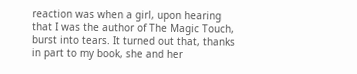reaction was when a girl, upon hearing that I was the author of The Magic Touch, burst into tears. It turned out that, thanks in part to my book, she and her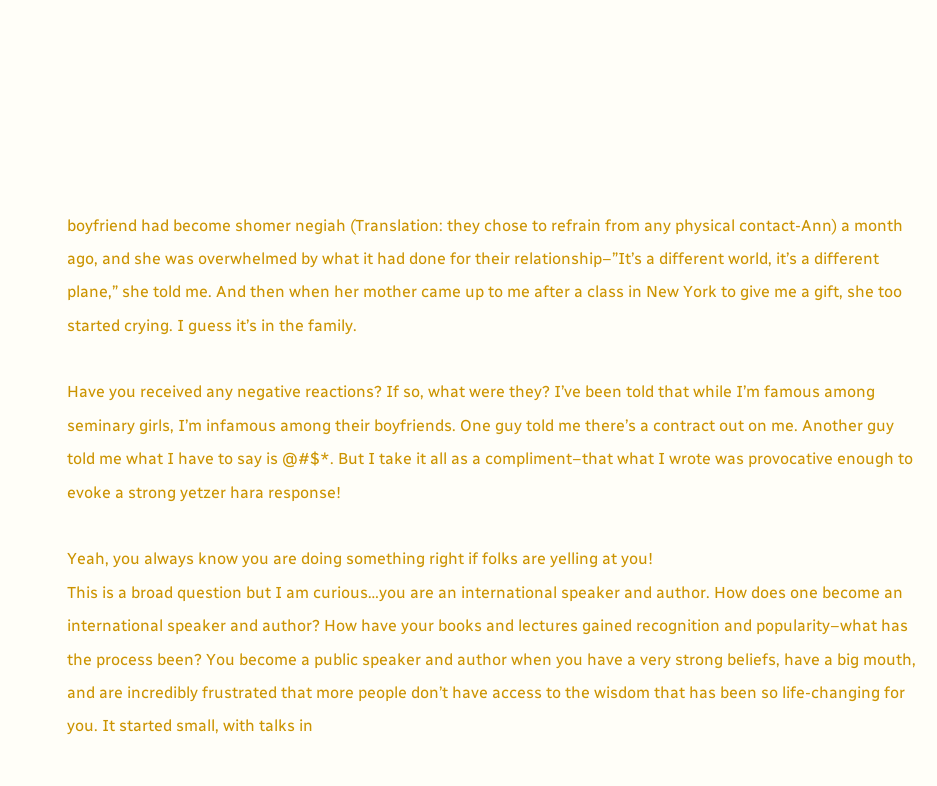boyfriend had become shomer negiah (Translation: they chose to refrain from any physical contact-Ann) a month ago, and she was overwhelmed by what it had done for their relationship–”It’s a different world, it’s a different plane,” she told me. And then when her mother came up to me after a class in New York to give me a gift, she too started crying. I guess it’s in the family.

Have you received any negative reactions? If so, what were they? I’ve been told that while I’m famous among seminary girls, I’m infamous among their boyfriends. One guy told me there’s a contract out on me. Another guy told me what I have to say is @#$*. But I take it all as a compliment–that what I wrote was provocative enough to evoke a strong yetzer hara response!

Yeah, you always know you are doing something right if folks are yelling at you!
This is a broad question but I am curious…you are an international speaker and author. How does one become an international speaker and author? How have your books and lectures gained recognition and popularity–what has the process been? You become a public speaker and author when you have a very strong beliefs, have a big mouth, and are incredibly frustrated that more people don’t have access to the wisdom that has been so life-changing for you. It started small, with talks in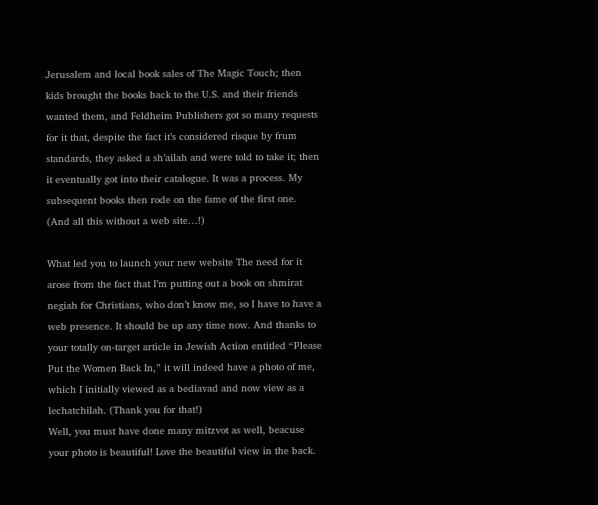Jerusalem and local book sales of The Magic Touch; then kids brought the books back to the U.S. and their friends wanted them, and Feldheim Publishers got so many requests for it that, despite the fact it’s considered risque by frum standards, they asked a sh’ailah and were told to take it; then it eventually got into their catalogue. It was a process. My subsequent books then rode on the fame of the first one. (And all this without a web site…!)

What led you to launch your new website The need for it arose from the fact that I’m putting out a book on shmirat negiah for Christians, who don’t know me, so I have to have a web presence. It should be up any time now. And thanks to your totally on-target article in Jewish Action entitled “Please Put the Women Back In,” it will indeed have a photo of me, which I initially viewed as a bediavad and now view as a lechatchilah. (Thank you for that!)
Well, you must have done many mitzvot as well, beacuse your photo is beautiful! Love the beautiful view in the back.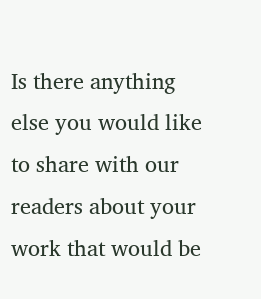Is there anything else you would like to share with our readers about your work that would be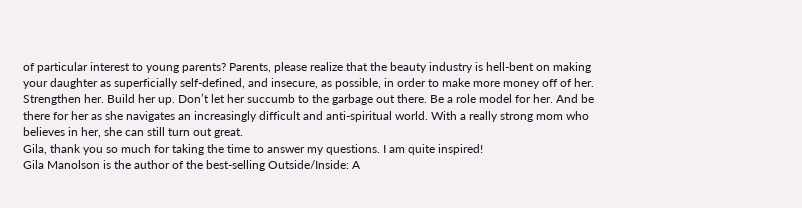of particular interest to young parents? Parents, please realize that the beauty industry is hell-bent on making your daughter as superficially self-defined, and insecure, as possible, in order to make more money off of her. Strengthen her. Build her up. Don’t let her succumb to the garbage out there. Be a role model for her. And be there for her as she navigates an increasingly difficult and anti-spiritual world. With a really strong mom who believes in her, she can still turn out great.
Gila, thank you so much for taking the time to answer my questions. I am quite inspired!
Gila Manolson is the author of the best-selling Outside/Inside: A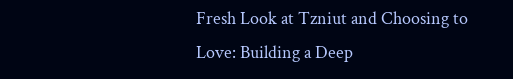Fresh Look at Tzniut and Choosing to Love: Building a Deep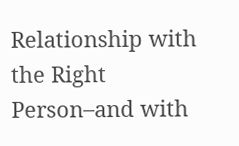Relationship with the Right Person–and with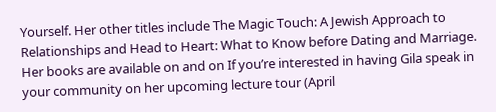Yourself. Her other titles include The Magic Touch: A Jewish Approach to Relationships and Head to Heart: What to Know before Dating and Marriage. Her books are available on and on If you’re interested in having Gila speak in your community on her upcoming lecture tour (April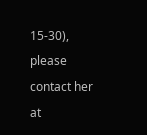15-30), please contact her at